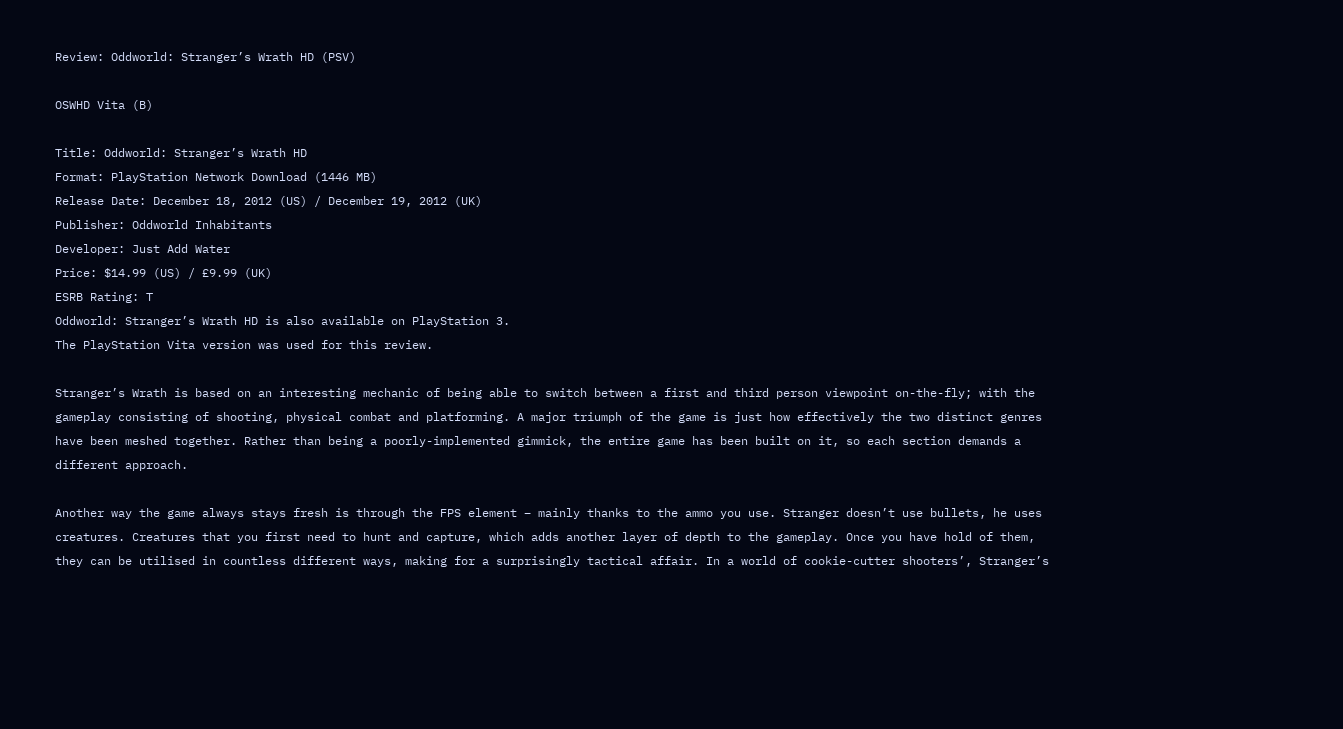Review: Oddworld: Stranger’s Wrath HD (PSV)

OSWHD Vita (B)

Title: Oddworld: Stranger’s Wrath HD
Format: PlayStation Network Download (1446 MB)
Release Date: December 18, 2012 (US) / December 19, 2012 (UK)
Publisher: Oddworld Inhabitants
Developer: Just Add Water
Price: $14.99 (US) / £9.99 (UK)
ESRB Rating: T
Oddworld: Stranger’s Wrath HD is also available on PlayStation 3.
The PlayStation Vita version was used for this review.

Stranger’s Wrath is based on an interesting mechanic of being able to switch between a first and third person viewpoint on-the-fly; with the gameplay consisting of shooting, physical combat and platforming. A major triumph of the game is just how effectively the two distinct genres have been meshed together. Rather than being a poorly-implemented gimmick, the entire game has been built on it, so each section demands a different approach.

Another way the game always stays fresh is through the FPS element – mainly thanks to the ammo you use. Stranger doesn’t use bullets, he uses creatures. Creatures that you first need to hunt and capture, which adds another layer of depth to the gameplay. Once you have hold of them, they can be utilised in countless different ways, making for a surprisingly tactical affair. In a world of cookie-cutter shooters’, Stranger’s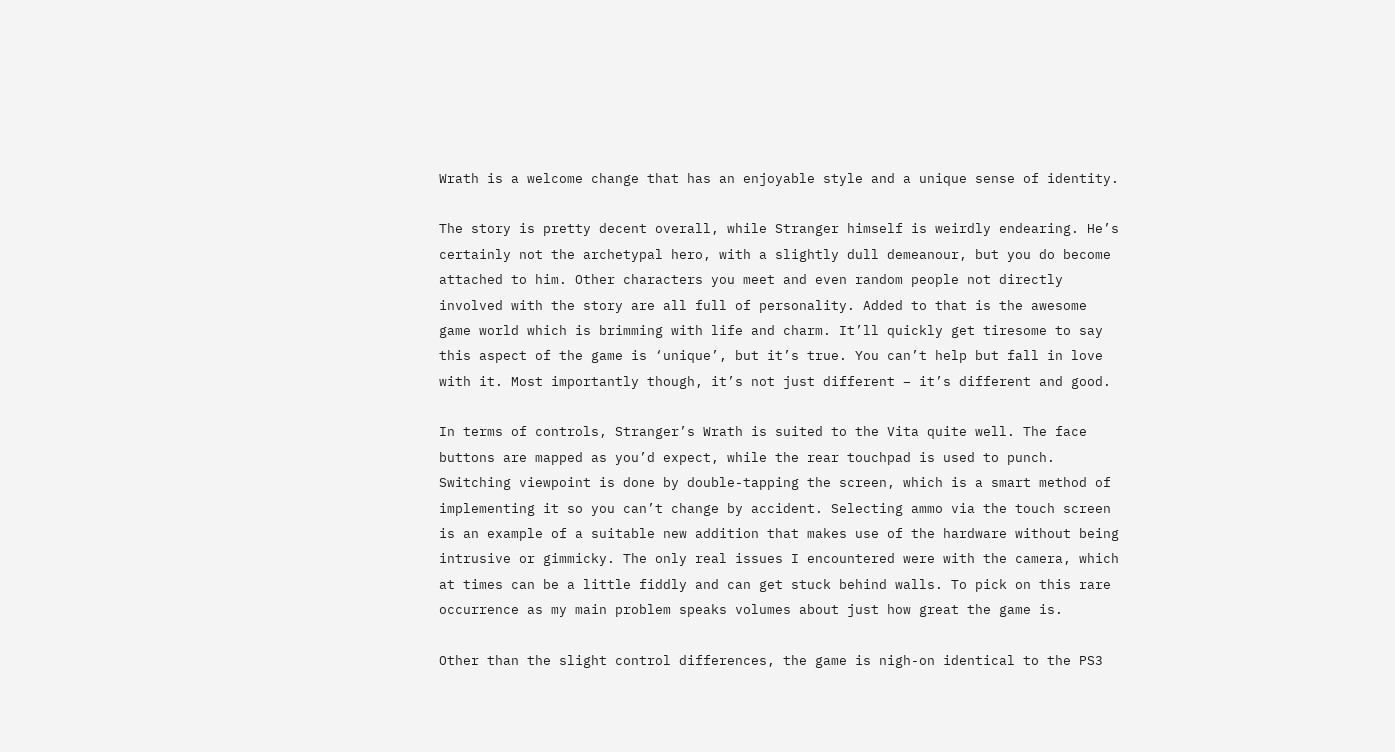Wrath is a welcome change that has an enjoyable style and a unique sense of identity.

The story is pretty decent overall, while Stranger himself is weirdly endearing. He’s certainly not the archetypal hero, with a slightly dull demeanour, but you do become attached to him. Other characters you meet and even random people not directly involved with the story are all full of personality. Added to that is the awesome game world which is brimming with life and charm. It’ll quickly get tiresome to say this aspect of the game is ‘unique’, but it’s true. You can’t help but fall in love with it. Most importantly though, it’s not just different – it’s different and good.

In terms of controls, Stranger’s Wrath is suited to the Vita quite well. The face buttons are mapped as you’d expect, while the rear touchpad is used to punch. Switching viewpoint is done by double-tapping the screen, which is a smart method of implementing it so you can’t change by accident. Selecting ammo via the touch screen is an example of a suitable new addition that makes use of the hardware without being intrusive or gimmicky. The only real issues I encountered were with the camera, which at times can be a little fiddly and can get stuck behind walls. To pick on this rare occurrence as my main problem speaks volumes about just how great the game is.

Other than the slight control differences, the game is nigh-on identical to the PS3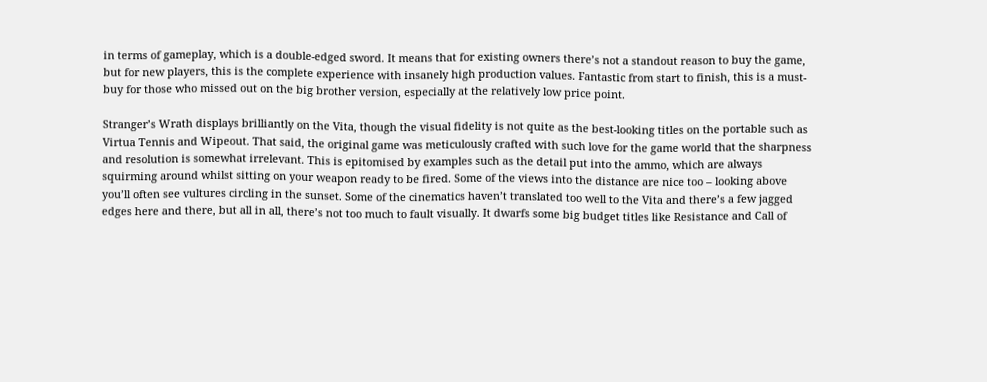in terms of gameplay, which is a double-edged sword. It means that for existing owners there’s not a standout reason to buy the game, but for new players, this is the complete experience with insanely high production values. Fantastic from start to finish, this is a must-buy for those who missed out on the big brother version, especially at the relatively low price point.

Stranger’s Wrath displays brilliantly on the Vita, though the visual fidelity is not quite as the best-looking titles on the portable such as Virtua Tennis and Wipeout. That said, the original game was meticulously crafted with such love for the game world that the sharpness and resolution is somewhat irrelevant. This is epitomised by examples such as the detail put into the ammo, which are always squirming around whilst sitting on your weapon ready to be fired. Some of the views into the distance are nice too – looking above you’ll often see vultures circling in the sunset. Some of the cinematics haven’t translated too well to the Vita and there’s a few jagged edges here and there, but all in all, there’s not too much to fault visually. It dwarfs some big budget titles like Resistance and Call of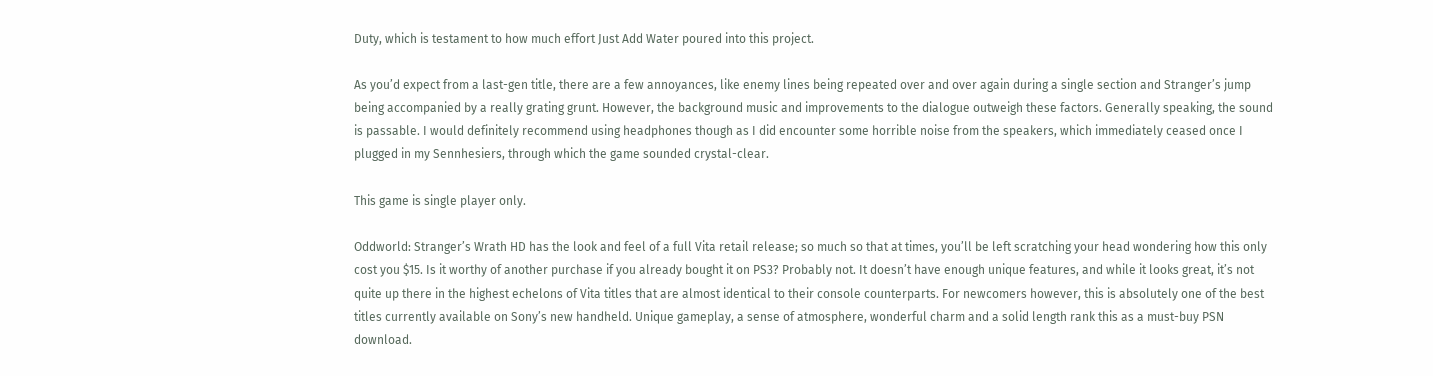Duty, which is testament to how much effort Just Add Water poured into this project.

As you’d expect from a last-gen title, there are a few annoyances, like enemy lines being repeated over and over again during a single section and Stranger’s jump being accompanied by a really grating grunt. However, the background music and improvements to the dialogue outweigh these factors. Generally speaking, the sound is passable. I would definitely recommend using headphones though as I did encounter some horrible noise from the speakers, which immediately ceased once I plugged in my Sennhesiers, through which the game sounded crystal-clear.

This game is single player only.

Oddworld: Stranger’s Wrath HD has the look and feel of a full Vita retail release; so much so that at times, you’ll be left scratching your head wondering how this only cost you $15. Is it worthy of another purchase if you already bought it on PS3? Probably not. It doesn’t have enough unique features, and while it looks great, it’s not quite up there in the highest echelons of Vita titles that are almost identical to their console counterparts. For newcomers however, this is absolutely one of the best titles currently available on Sony’s new handheld. Unique gameplay, a sense of atmosphere, wonderful charm and a solid length rank this as a must-buy PSN download.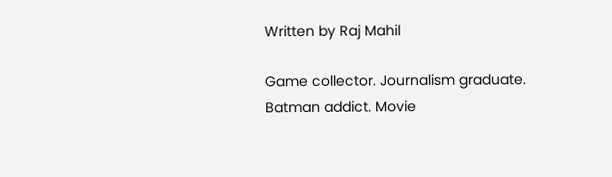Written by Raj Mahil

Game collector. Journalism graduate. Batman addict. Movie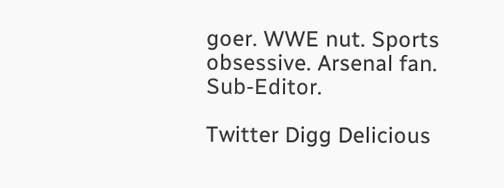goer. WWE nut. Sports obsessive. Arsenal fan. Sub-Editor.

Twitter Digg Delicious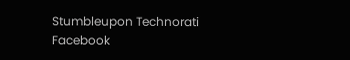Stumbleupon Technorati Facebook